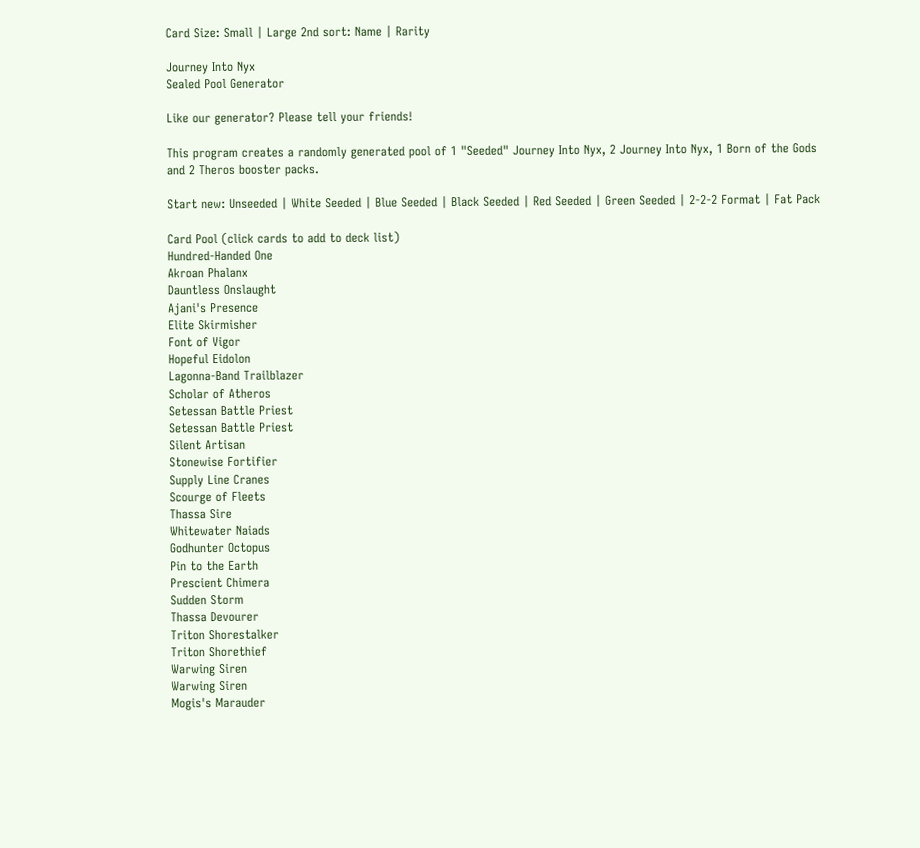Card Size: Small | Large 2nd sort: Name | Rarity

Journey Into Nyx
Sealed Pool Generator

Like our generator? Please tell your friends!

This program creates a randomly generated pool of 1 "Seeded" Journey Into Nyx, 2 Journey Into Nyx, 1 Born of the Gods and 2 Theros booster packs.

Start new: Unseeded | White Seeded | Blue Seeded | Black Seeded | Red Seeded | Green Seeded | 2-2-2 Format | Fat Pack

Card Pool (click cards to add to deck list)
Hundred-Handed One
Akroan Phalanx
Dauntless Onslaught
Ajani's Presence
Elite Skirmisher
Font of Vigor
Hopeful Eidolon
Lagonna-Band Trailblazer
Scholar of Atheros
Setessan Battle Priest
Setessan Battle Priest
Silent Artisan
Stonewise Fortifier
Supply Line Cranes
Scourge of Fleets
Thassa Sire
Whitewater Naiads
Godhunter Octopus
Pin to the Earth
Prescient Chimera
Sudden Storm
Thassa Devourer
Triton Shorestalker
Triton Shorethief
Warwing Siren
Warwing Siren
Mogis's Marauder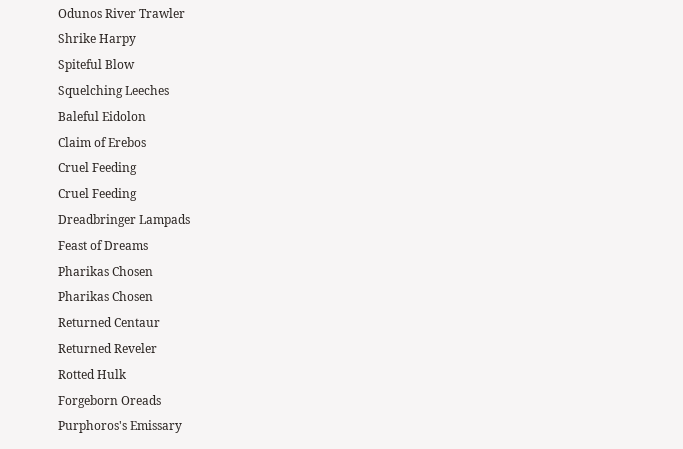Odunos River Trawler
Shrike Harpy
Spiteful Blow
Squelching Leeches
Baleful Eidolon
Claim of Erebos
Cruel Feeding
Cruel Feeding
Dreadbringer Lampads
Feast of Dreams
Pharikas Chosen
Pharikas Chosen
Returned Centaur
Returned Reveler
Rotted Hulk
Forgeborn Oreads
Purphoros's Emissary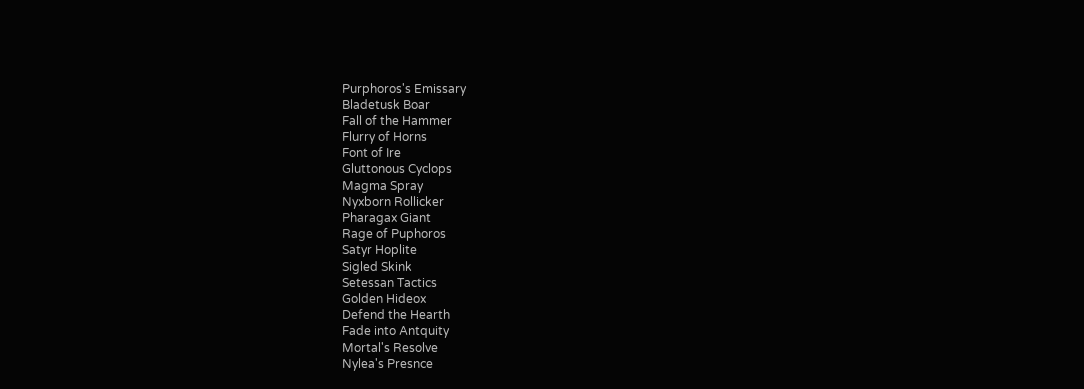Purphoros's Emissary
Bladetusk Boar
Fall of the Hammer
Flurry of Horns
Font of Ire
Gluttonous Cyclops
Magma Spray
Nyxborn Rollicker
Pharagax Giant
Rage of Puphoros
Satyr Hoplite
Sigled Skink
Setessan Tactics
Golden Hideox
Defend the Hearth
Fade into Antquity
Mortal's Resolve
Nylea's Presnce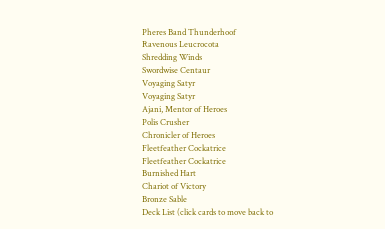Pheres Band Thunderhoof
Ravenous Leucrocota
Shredding Winds
Swordwise Centaur
Voyaging Satyr
Voyaging Satyr
Ajani, Mentor of Heroes
Polis Crusher
Chronicler of Heroes
Fleetfeather Cockatrice
Fleetfeather Cockatrice
Burnished Hart
Chariot of Victory
Bronze Sable
Deck List (click cards to move back to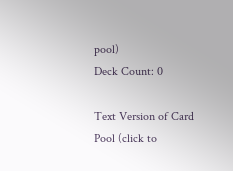pool)
Deck Count: 0

Text Version of Card Pool (click to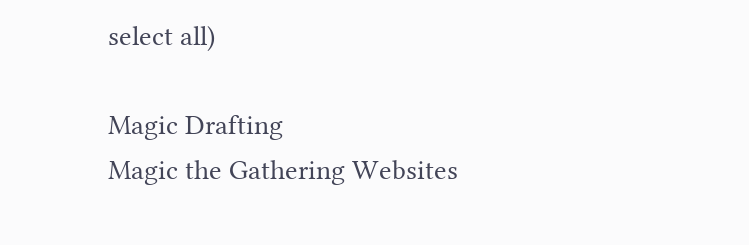select all)

Magic Drafting
Magic the Gathering Websites